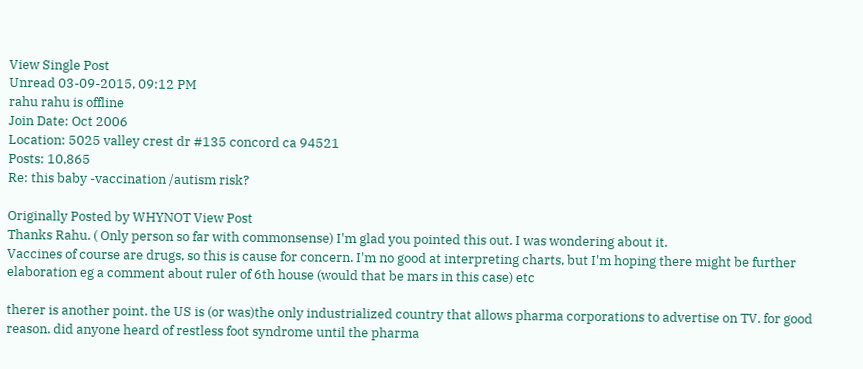View Single Post
Unread 03-09-2015, 09:12 PM
rahu rahu is offline
Join Date: Oct 2006
Location: 5025 valley crest dr #135 concord ca 94521
Posts: 10,865
Re: this baby -vaccination /autism risk?

Originally Posted by WHYNOT View Post
Thanks Rahu. ( Only person so far with commonsense) I'm glad you pointed this out. I was wondering about it.
Vaccines of course are drugs, so this is cause for concern. I'm no good at interpreting charts, but I'm hoping there might be further elaboration eg a comment about ruler of 6th house (would that be mars in this case) etc

therer is another point. the US is (or was)the only industrialized country that allows pharma corporations to advertise on TV. for good reason. did anyone heard of restless foot syndrome until the pharma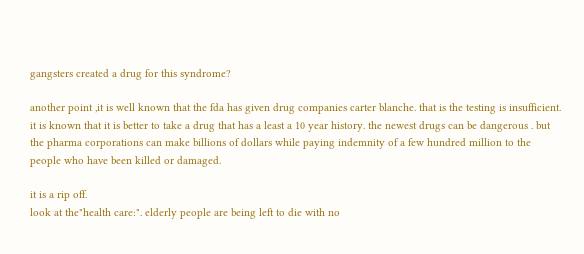gangsters created a drug for this syndrome?

another point ,it is well known that the fda has given drug companies carter blanche. that is the testing is insufficient.
it is known that it is better to take a drug that has a least a 10 year history. the newest drugs can be dangerous . but the pharma corporations can make billions of dollars while paying indemnity of a few hundred million to the people who have been killed or damaged.

it is a rip off.
look at the"health care:". elderly people are being left to die with no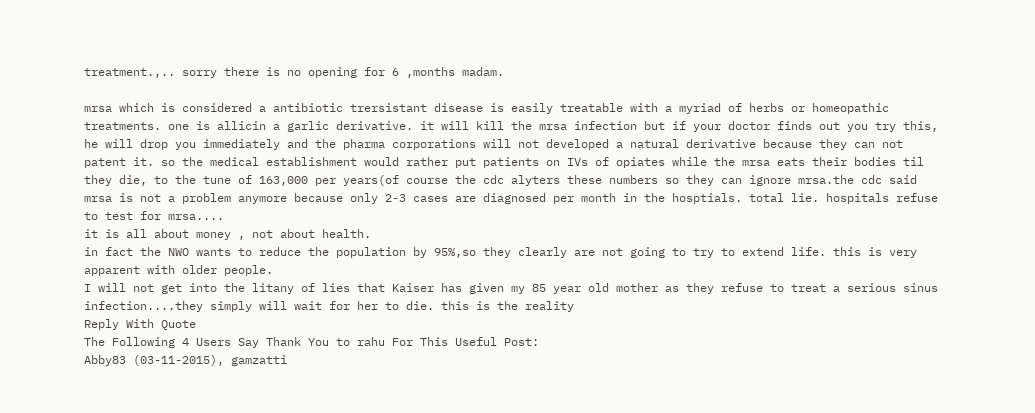treatment.,.. sorry there is no opening for 6 ,months madam.

mrsa which is considered a antibiotic trersistant disease is easily treatable with a myriad of herbs or homeopathic treatments. one is allicin a garlic derivative. it will kill the mrsa infection but if your doctor finds out you try this, he will drop you immediately and the pharma corporations will not developed a natural derivative because they can not patent it. so the medical establishment would rather put patients on IVs of opiates while the mrsa eats their bodies til they die, to the tune of 163,000 per years(of course the cdc alyters these numbers so they can ignore mrsa.the cdc said mrsa is not a problem anymore because only 2-3 cases are diagnosed per month in the hosptials. total lie. hospitals refuse to test for mrsa....
it is all about money , not about health.
in fact the NWO wants to reduce the population by 95%,so they clearly are not going to try to extend life. this is very apparent with older people.
I will not get into the litany of lies that Kaiser has given my 85 year old mother as they refuse to treat a serious sinus infection....they simply will wait for her to die. this is the reality
Reply With Quote
The Following 4 Users Say Thank You to rahu For This Useful Post:
Abby83 (03-11-2015), gamzatti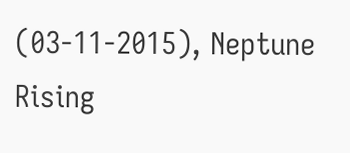(03-11-2015), Neptune Rising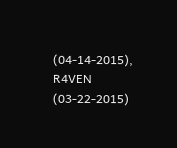(04-14-2015), R4VEN (03-22-2015)